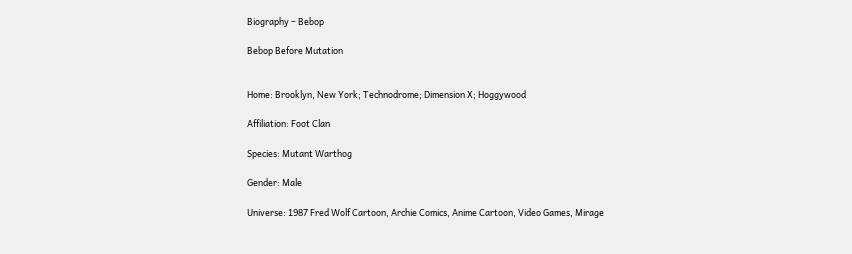Biography – Bebop

Bebop Before Mutation


Home: Brooklyn, New York; Technodrome; Dimension X; Hoggywood

Affiliation: Foot Clan

Species: Mutant Warthog

Gender: Male

Universe: 1987 Fred Wolf Cartoon, Archie Comics, Anime Cartoon, Video Games, Mirage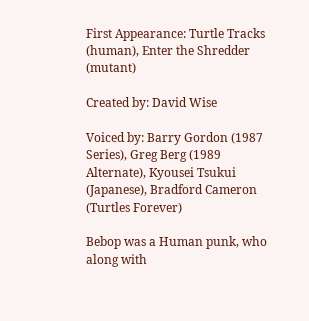First Appearance: Turtle Tracks (human), Enter the Shredder (mutant)

Created by: David Wise

Voiced by: Barry Gordon (1987 Series), Greg Berg (1989 Alternate), Kyousei Tsukui (Japanese), Bradford Cameron (Turtles Forever)

Bebop was a Human punk, who along with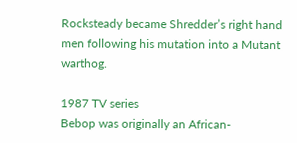Rocksteady became Shredder’s right hand men following his mutation into a Mutant warthog.

1987 TV series
Bebop was originally an African-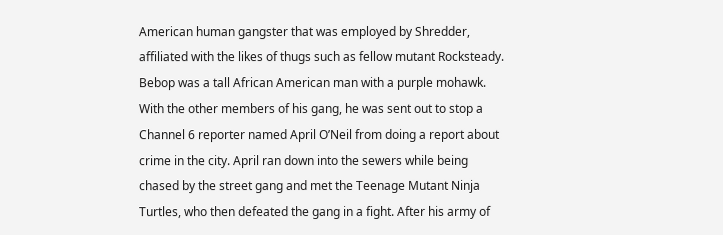American human gangster that was employed by Shredder, affiliated with the likes of thugs such as fellow mutant Rocksteady. Bebop was a tall African American man with a purple mohawk. With the other members of his gang, he was sent out to stop a Channel 6 reporter named April O’Neil from doing a report about crime in the city. April ran down into the sewers while being chased by the street gang and met the Teenage Mutant Ninja Turtles, who then defeated the gang in a fight. After his army of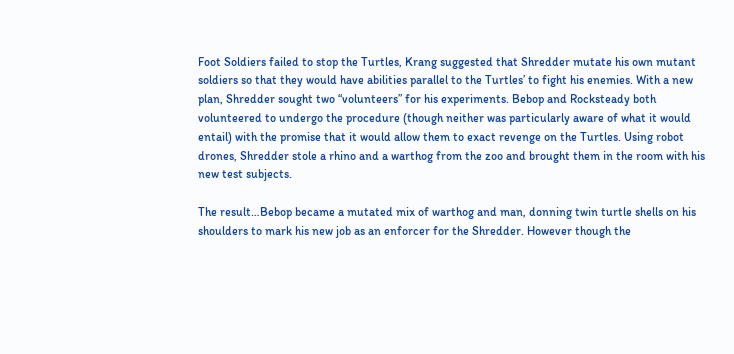Foot Soldiers failed to stop the Turtles, Krang suggested that Shredder mutate his own mutant soldiers so that they would have abilities parallel to the Turtles’ to fight his enemies. With a new plan, Shredder sought two “volunteers” for his experiments. Bebop and Rocksteady both volunteered to undergo the procedure (though neither was particularly aware of what it would entail) with the promise that it would allow them to exact revenge on the Turtles. Using robot drones, Shredder stole a rhino and a warthog from the zoo and brought them in the room with his new test subjects.

The result…Bebop became a mutated mix of warthog and man, donning twin turtle shells on his shoulders to mark his new job as an enforcer for the Shredder. However though the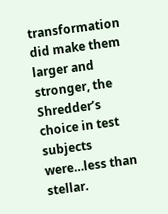transformation did make them larger and stronger, the Shredder’s choice in test subjects were…less than stellar.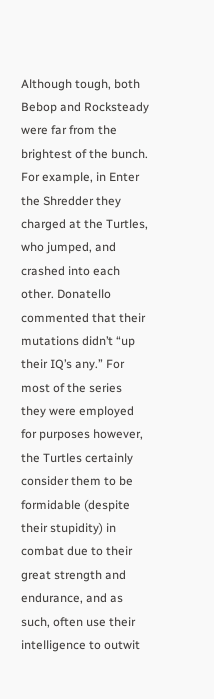Although tough, both Bebop and Rocksteady were far from the brightest of the bunch. For example, in Enter the Shredder they charged at the Turtles, who jumped, and crashed into each other. Donatello commented that their mutations didn’t “up their IQ’s any.” For most of the series they were employed for purposes however, the Turtles certainly consider them to be formidable (despite their stupidity) in combat due to their great strength and endurance, and as such, often use their intelligence to outwit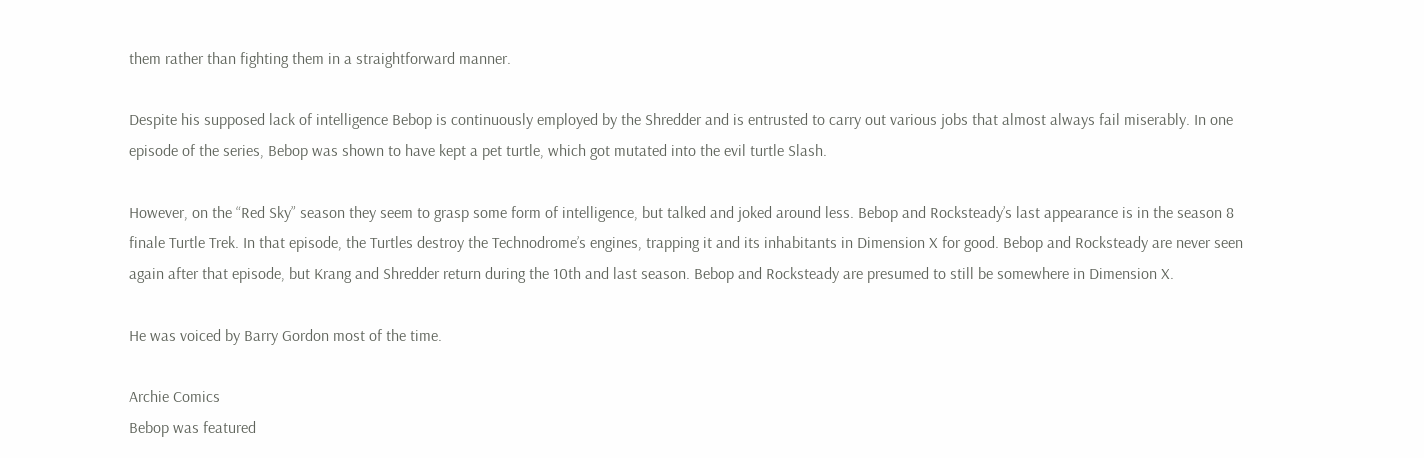them rather than fighting them in a straightforward manner.

Despite his supposed lack of intelligence Bebop is continuously employed by the Shredder and is entrusted to carry out various jobs that almost always fail miserably. In one episode of the series, Bebop was shown to have kept a pet turtle, which got mutated into the evil turtle Slash.

However, on the “Red Sky” season they seem to grasp some form of intelligence, but talked and joked around less. Bebop and Rocksteady’s last appearance is in the season 8 finale Turtle Trek. In that episode, the Turtles destroy the Technodrome’s engines, trapping it and its inhabitants in Dimension X for good. Bebop and Rocksteady are never seen again after that episode, but Krang and Shredder return during the 10th and last season. Bebop and Rocksteady are presumed to still be somewhere in Dimension X.

He was voiced by Barry Gordon most of the time.

Archie Comics
Bebop was featured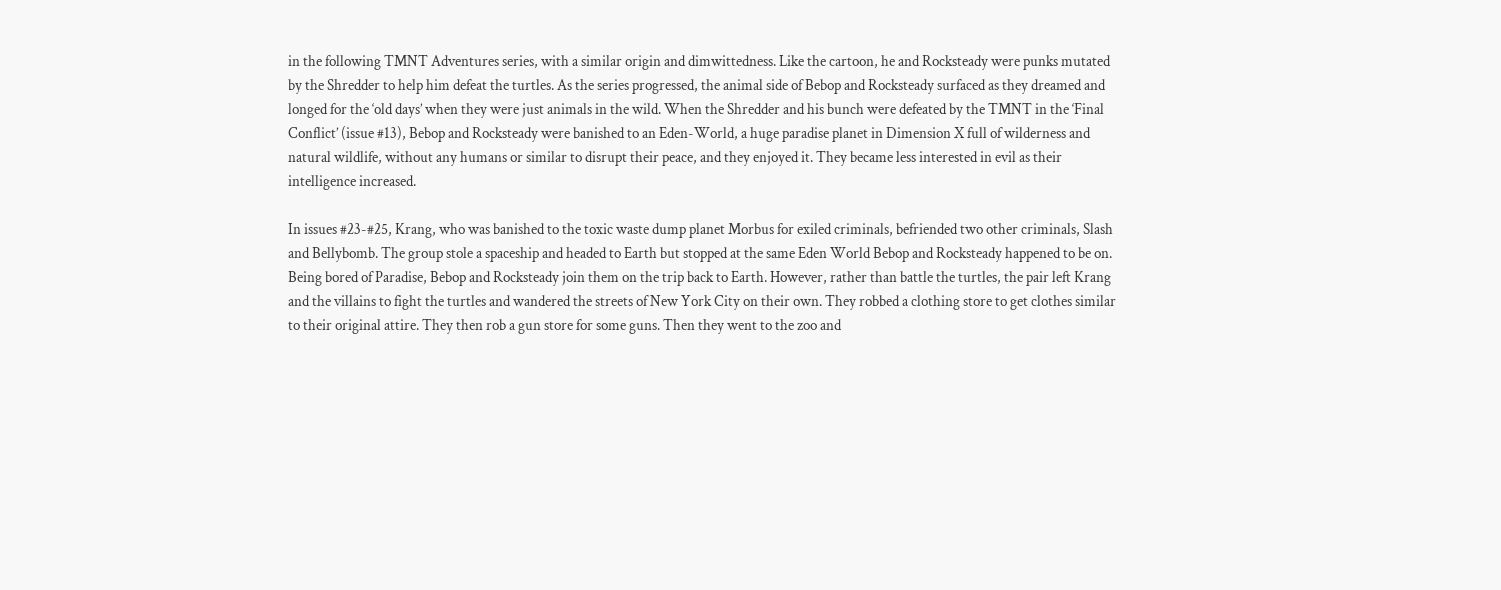in the following TMNT Adventures series, with a similar origin and dimwittedness. Like the cartoon, he and Rocksteady were punks mutated by the Shredder to help him defeat the turtles. As the series progressed, the animal side of Bebop and Rocksteady surfaced as they dreamed and longed for the ‘old days’ when they were just animals in the wild. When the Shredder and his bunch were defeated by the TMNT in the ‘Final Conflict’ (issue #13), Bebop and Rocksteady were banished to an Eden-World, a huge paradise planet in Dimension X full of wilderness and natural wildlife, without any humans or similar to disrupt their peace, and they enjoyed it. They became less interested in evil as their intelligence increased.

In issues #23-#25, Krang, who was banished to the toxic waste dump planet Morbus for exiled criminals, befriended two other criminals, Slash and Bellybomb. The group stole a spaceship and headed to Earth but stopped at the same Eden World Bebop and Rocksteady happened to be on. Being bored of Paradise, Bebop and Rocksteady join them on the trip back to Earth. However, rather than battle the turtles, the pair left Krang and the villains to fight the turtles and wandered the streets of New York City on their own. They robbed a clothing store to get clothes similar to their original attire. They then rob a gun store for some guns. Then they went to the zoo and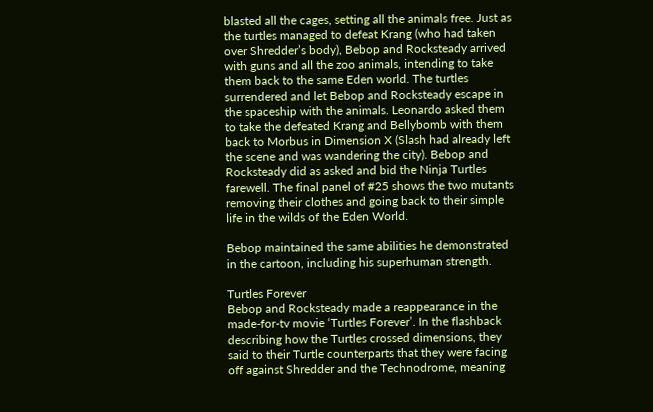blasted all the cages, setting all the animals free. Just as the turtles managed to defeat Krang (who had taken over Shredder’s body), Bebop and Rocksteady arrived with guns and all the zoo animals, intending to take them back to the same Eden world. The turtles surrendered and let Bebop and Rocksteady escape in the spaceship with the animals. Leonardo asked them to take the defeated Krang and Bellybomb with them back to Morbus in Dimension X (Slash had already left the scene and was wandering the city). Bebop and Rocksteady did as asked and bid the Ninja Turtles farewell. The final panel of #25 shows the two mutants removing their clothes and going back to their simple life in the wilds of the Eden World.

Bebop maintained the same abilities he demonstrated in the cartoon, including his superhuman strength.

Turtles Forever
Bebop and Rocksteady made a reappearance in the made-for-tv movie ‘Turtles Forever’. In the flashback describing how the Turtles crossed dimensions, they said to their Turtle counterparts that they were facing off against Shredder and the Technodrome, meaning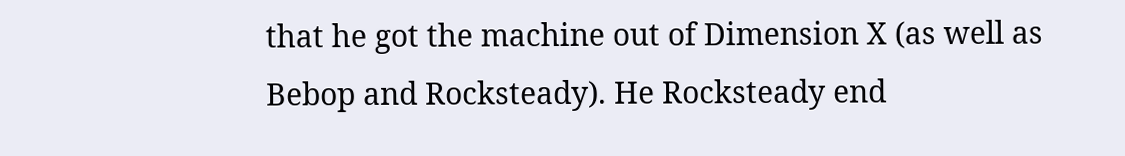that he got the machine out of Dimension X (as well as Bebop and Rocksteady). He Rocksteady end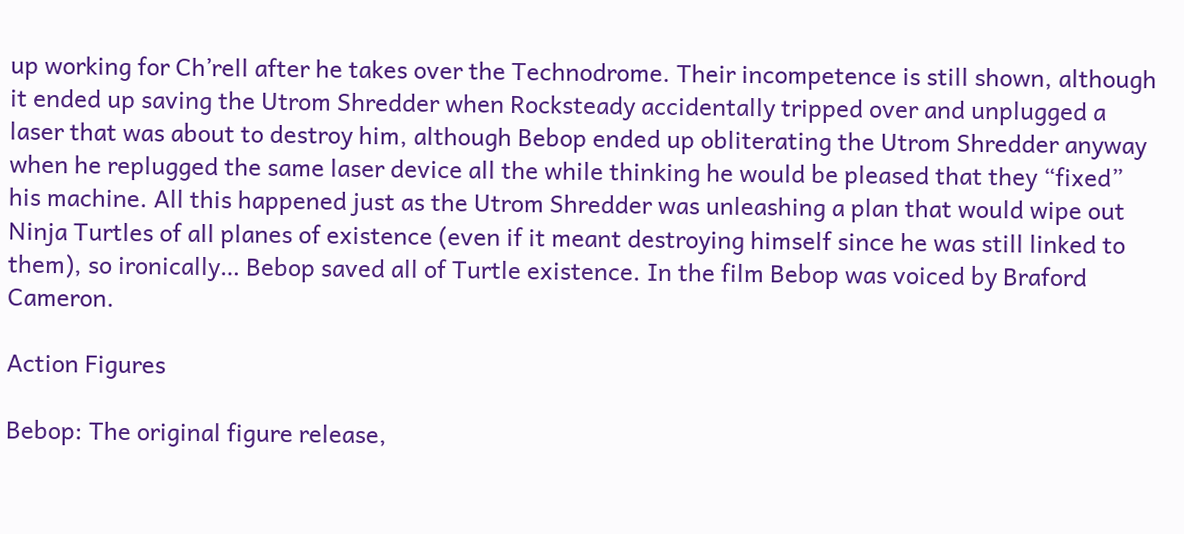up working for Ch’rell after he takes over the Technodrome. Their incompetence is still shown, although it ended up saving the Utrom Shredder when Rocksteady accidentally tripped over and unplugged a laser that was about to destroy him, although Bebop ended up obliterating the Utrom Shredder anyway when he replugged the same laser device all the while thinking he would be pleased that they “fixed” his machine. All this happened just as the Utrom Shredder was unleashing a plan that would wipe out Ninja Turtles of all planes of existence (even if it meant destroying himself since he was still linked to them), so ironically… Bebop saved all of Turtle existence. In the film Bebop was voiced by Braford Cameron.

Action Figures

Bebop: The original figure release,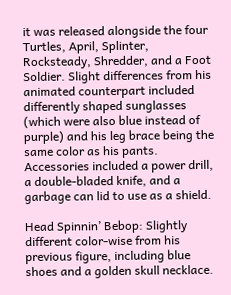it was released alongside the four Turtles, April, Splinter, Rocksteady, Shredder, and a Foot Soldier. Slight differences from his animated counterpart included differently shaped sunglasses (which were also blue instead of purple) and his leg brace being the same color as his pants. Accessories included a power drill, a double-bladed knife, and a garbage can lid to use as a shield.

Head Spinnin’ Bebop: Slightly different color-wise from his previous figure, including blue shoes and a golden skull necklace.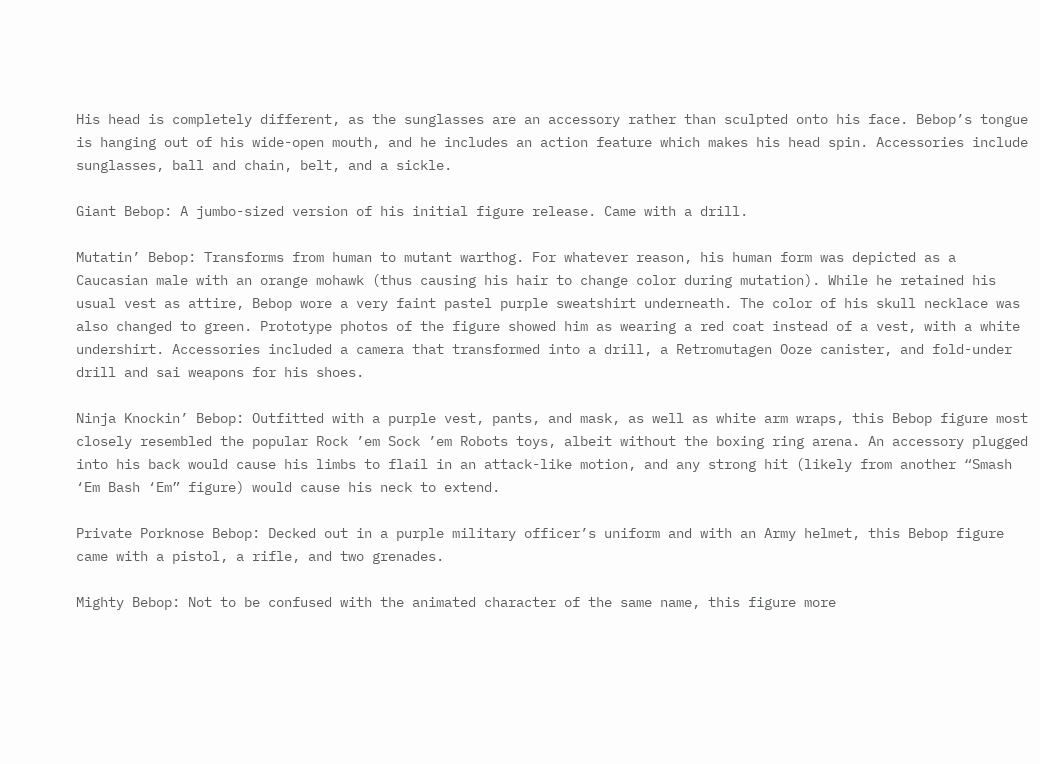His head is completely different, as the sunglasses are an accessory rather than sculpted onto his face. Bebop’s tongue is hanging out of his wide-open mouth, and he includes an action feature which makes his head spin. Accessories include sunglasses, ball and chain, belt, and a sickle.

Giant Bebop: A jumbo-sized version of his initial figure release. Came with a drill.

Mutatin’ Bebop: Transforms from human to mutant warthog. For whatever reason, his human form was depicted as a Caucasian male with an orange mohawk (thus causing his hair to change color during mutation). While he retained his usual vest as attire, Bebop wore a very faint pastel purple sweatshirt underneath. The color of his skull necklace was also changed to green. Prototype photos of the figure showed him as wearing a red coat instead of a vest, with a white undershirt. Accessories included a camera that transformed into a drill, a Retromutagen Ooze canister, and fold-under drill and sai weapons for his shoes.

Ninja Knockin’ Bebop: Outfitted with a purple vest, pants, and mask, as well as white arm wraps, this Bebop figure most closely resembled the popular Rock ’em Sock ’em Robots toys, albeit without the boxing ring arena. An accessory plugged into his back would cause his limbs to flail in an attack-like motion, and any strong hit (likely from another “Smash ‘Em Bash ‘Em” figure) would cause his neck to extend.

Private Porknose Bebop: Decked out in a purple military officer’s uniform and with an Army helmet, this Bebop figure came with a pistol, a rifle, and two grenades.

Mighty Bebop: Not to be confused with the animated character of the same name, this figure more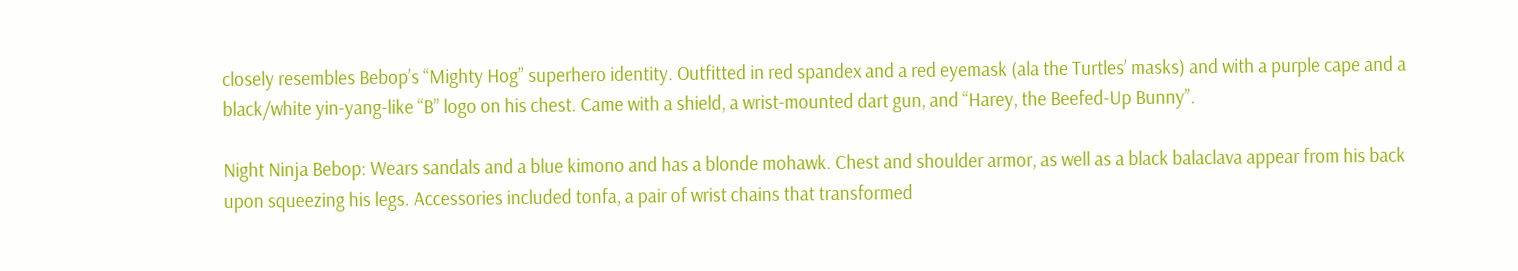closely resembles Bebop’s “Mighty Hog” superhero identity. Outfitted in red spandex and a red eyemask (ala the Turtles’ masks) and with a purple cape and a black/white yin-yang-like “B” logo on his chest. Came with a shield, a wrist-mounted dart gun, and “Harey, the Beefed-Up Bunny”.

Night Ninja Bebop: Wears sandals and a blue kimono and has a blonde mohawk. Chest and shoulder armor, as well as a black balaclava appear from his back upon squeezing his legs. Accessories included tonfa, a pair of wrist chains that transformed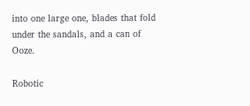into one large one, blades that fold under the sandals, and a can of Ooze.

Robotic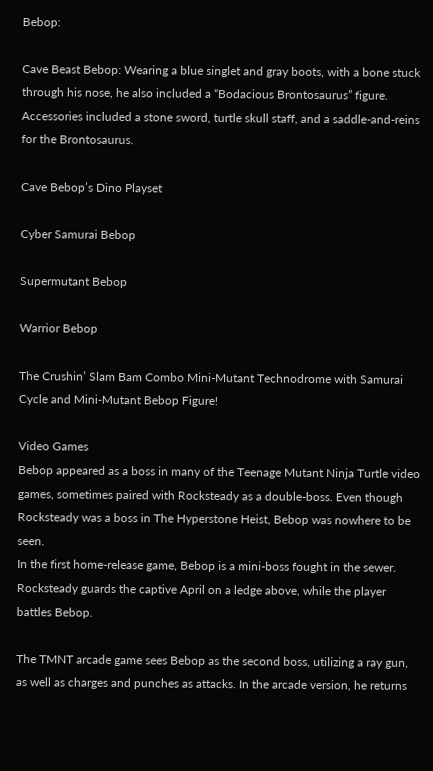Bebop:

Cave Beast Bebop: Wearing a blue singlet and gray boots, with a bone stuck through his nose, he also included a “Bodacious Brontosaurus” figure. Accessories included a stone sword, turtle skull staff, and a saddle-and-reins for the Brontosaurus.

Cave Bebop’s Dino Playset

Cyber Samurai Bebop

Supermutant Bebop

Warrior Bebop

The Crushin’ Slam Bam Combo Mini-Mutant Technodrome with Samurai Cycle and Mini-Mutant Bebop Figure!

Video Games
Bebop appeared as a boss in many of the Teenage Mutant Ninja Turtle video games, sometimes paired with Rocksteady as a double-boss. Even though Rocksteady was a boss in The Hyperstone Heist, Bebop was nowhere to be seen.
In the first home-release game, Bebop is a mini-boss fought in the sewer. Rocksteady guards the captive April on a ledge above, while the player battles Bebop.

The TMNT arcade game sees Bebop as the second boss, utilizing a ray gun, as well as charges and punches as attacks. In the arcade version, he returns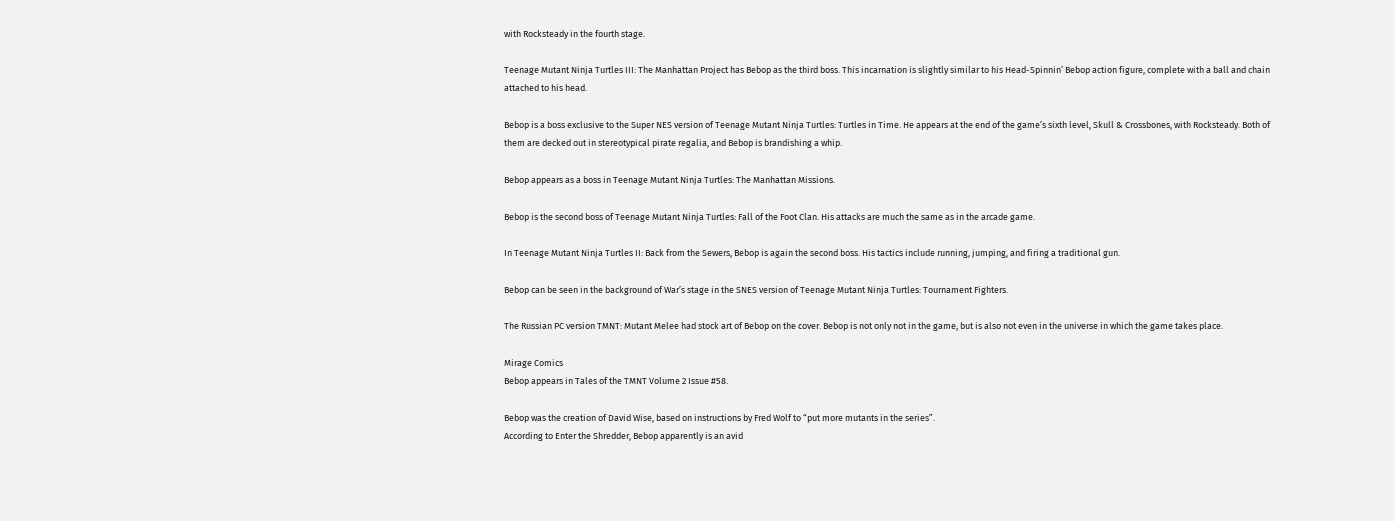with Rocksteady in the fourth stage.

Teenage Mutant Ninja Turtles III: The Manhattan Project has Bebop as the third boss. This incarnation is slightly similar to his Head-Spinnin’ Bebop action figure, complete with a ball and chain attached to his head.

Bebop is a boss exclusive to the Super NES version of Teenage Mutant Ninja Turtles: Turtles in Time. He appears at the end of the game’s sixth level, Skull & Crossbones, with Rocksteady. Both of them are decked out in stereotypical pirate regalia, and Bebop is brandishing a whip.

Bebop appears as a boss in Teenage Mutant Ninja Turtles: The Manhattan Missions.

Bebop is the second boss of Teenage Mutant Ninja Turtles: Fall of the Foot Clan. His attacks are much the same as in the arcade game.

In Teenage Mutant Ninja Turtles II: Back from the Sewers, Bebop is again the second boss. His tactics include running, jumping, and firing a traditional gun.

Bebop can be seen in the background of War’s stage in the SNES version of Teenage Mutant Ninja Turtles: Tournament Fighters.

The Russian PC version TMNT: Mutant Melee had stock art of Bebop on the cover. Bebop is not only not in the game, but is also not even in the universe in which the game takes place.

Mirage Comics
Bebop appears in Tales of the TMNT Volume 2 Issue #58.

Bebop was the creation of David Wise, based on instructions by Fred Wolf to “put more mutants in the series”.
According to Enter the Shredder, Bebop apparently is an avid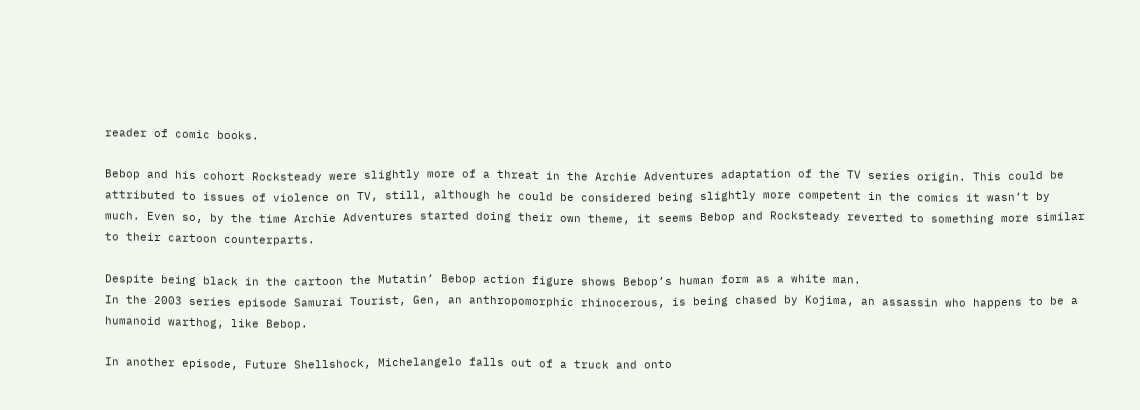reader of comic books.

Bebop and his cohort Rocksteady were slightly more of a threat in the Archie Adventures adaptation of the TV series origin. This could be attributed to issues of violence on TV, still, although he could be considered being slightly more competent in the comics it wasn’t by much. Even so, by the time Archie Adventures started doing their own theme, it seems Bebop and Rocksteady reverted to something more similar to their cartoon counterparts.

Despite being black in the cartoon the Mutatin’ Bebop action figure shows Bebop’s human form as a white man.
In the 2003 series episode Samurai Tourist, Gen, an anthropomorphic rhinocerous, is being chased by Kojima, an assassin who happens to be a humanoid warthog, like Bebop.

In another episode, Future Shellshock, Michelangelo falls out of a truck and onto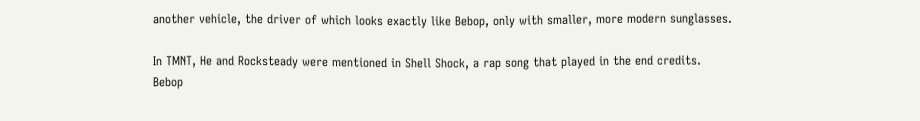another vehicle, the driver of which looks exactly like Bebop, only with smaller, more modern sunglasses.

In TMNT, He and Rocksteady were mentioned in Shell Shock, a rap song that played in the end credits.
Bebop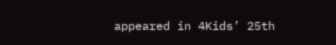appeared in 4Kids’ 25th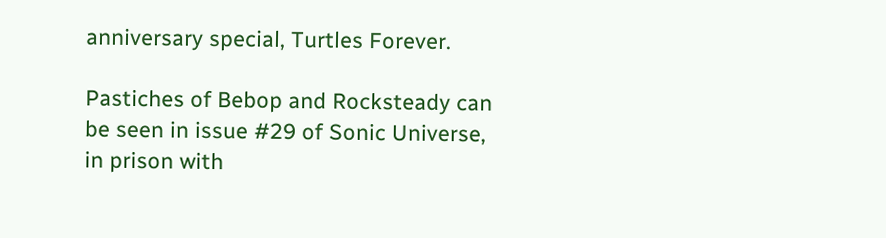anniversary special, Turtles Forever.

Pastiches of Bebop and Rocksteady can be seen in issue #29 of Sonic Universe, in prison with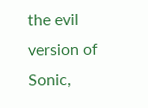the evil version of Sonic,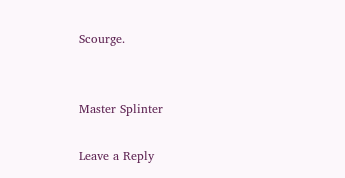Scourge.


Master Splinter

Leave a Reply